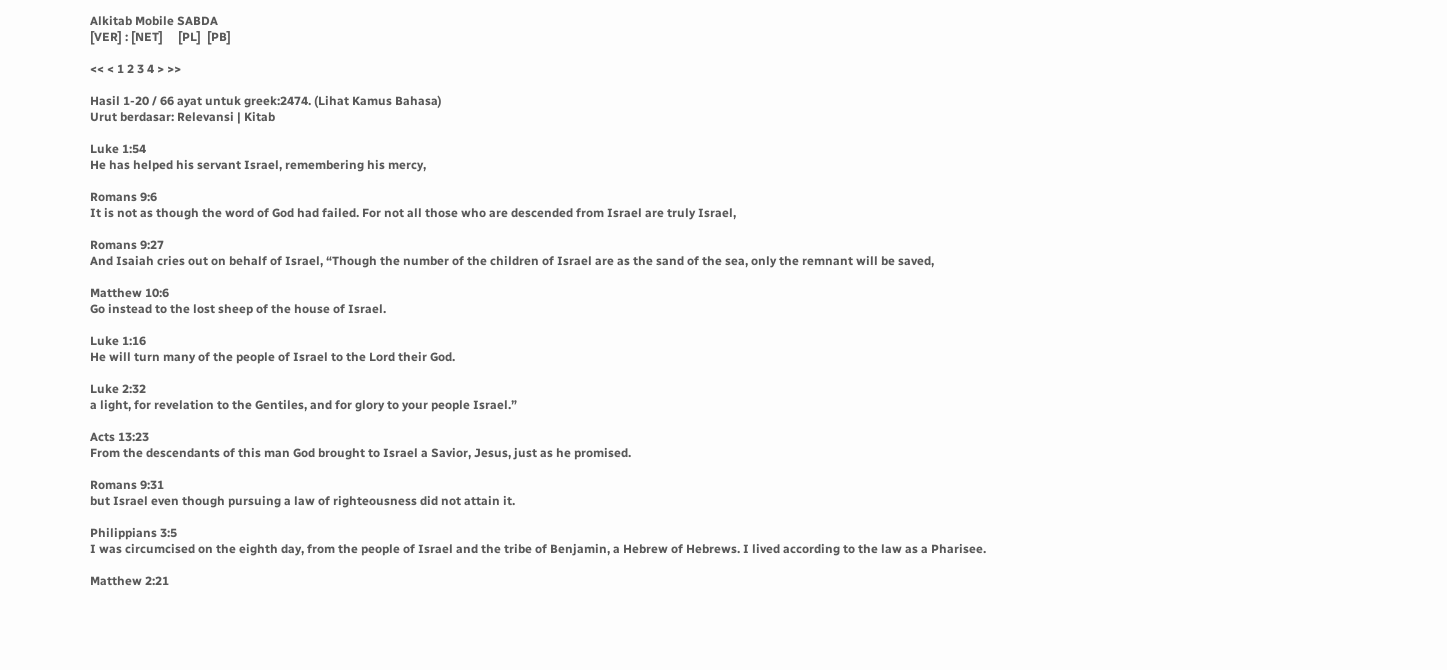Alkitab Mobile SABDA
[VER] : [NET]     [PL]  [PB]

<< < 1 2 3 4 > >>

Hasil 1-20 / 66 ayat untuk greek:2474. (Lihat Kamus Bahasa)
Urut berdasar: Relevansi | Kitab

Luke 1:54
He has helped his servant Israel, remembering his mercy,

Romans 9:6
It is not as though the word of God had failed. For not all those who are descended from Israel are truly Israel,

Romans 9:27
And Isaiah cries out on behalf of Israel, “Though the number of the children of Israel are as the sand of the sea, only the remnant will be saved,

Matthew 10:6
Go instead to the lost sheep of the house of Israel.

Luke 1:16
He will turn many of the people of Israel to the Lord their God.

Luke 2:32
a light, for revelation to the Gentiles, and for glory to your people Israel.”

Acts 13:23
From the descendants of this man God brought to Israel a Savior, Jesus, just as he promised.

Romans 9:31
but Israel even though pursuing a law of righteousness did not attain it.

Philippians 3:5
I was circumcised on the eighth day, from the people of Israel and the tribe of Benjamin, a Hebrew of Hebrews. I lived according to the law as a Pharisee.

Matthew 2:21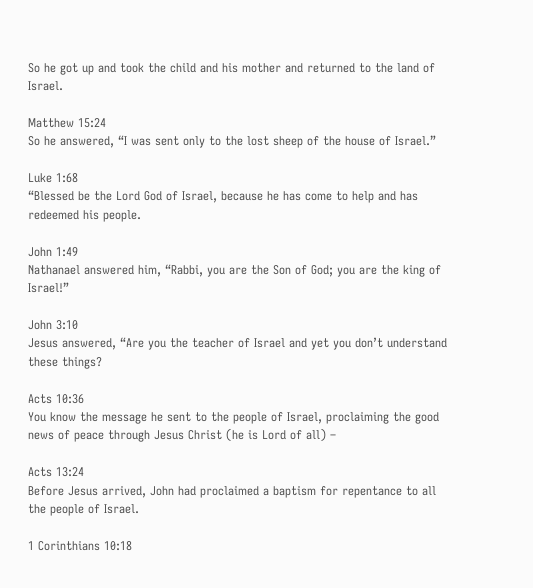So he got up and took the child and his mother and returned to the land of Israel.

Matthew 15:24
So he answered, “I was sent only to the lost sheep of the house of Israel.”

Luke 1:68
“Blessed be the Lord God of Israel, because he has come to help and has redeemed his people.

John 1:49
Nathanael answered him, “Rabbi, you are the Son of God; you are the king of Israel!”

John 3:10
Jesus answered, “Are you the teacher of Israel and yet you don’t understand these things?

Acts 10:36
You know the message he sent to the people of Israel, proclaiming the good news of peace through Jesus Christ (he is Lord of all) –

Acts 13:24
Before Jesus arrived, John had proclaimed a baptism for repentance to all the people of Israel.

1 Corinthians 10:18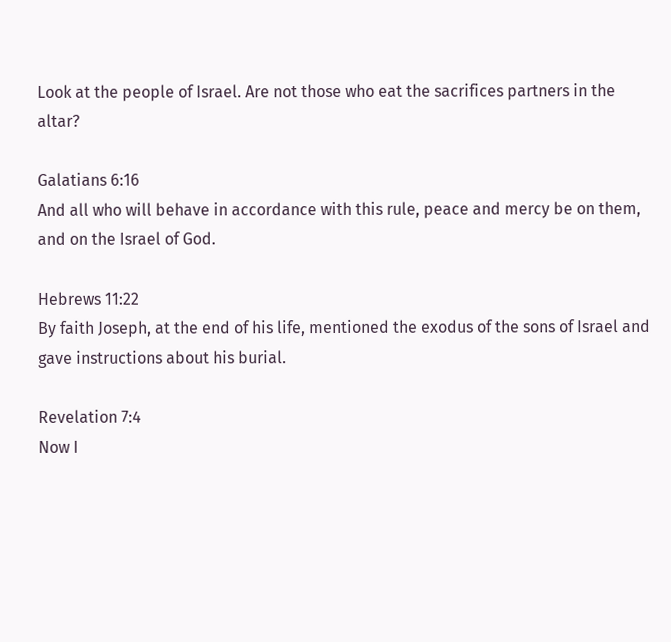Look at the people of Israel. Are not those who eat the sacrifices partners in the altar?

Galatians 6:16
And all who will behave in accordance with this rule, peace and mercy be on them, and on the Israel of God.

Hebrews 11:22
By faith Joseph, at the end of his life, mentioned the exodus of the sons of Israel and gave instructions about his burial.

Revelation 7:4
Now I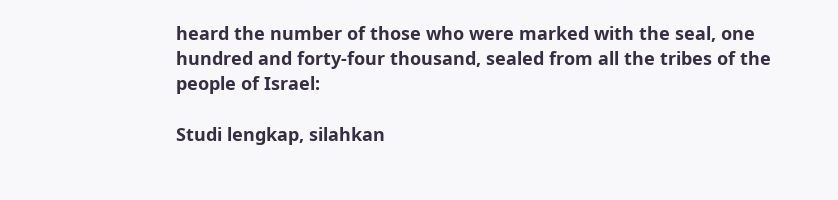heard the number of those who were marked with the seal, one hundred and forty-four thousand, sealed from all the tribes of the people of Israel:

Studi lengkap, silahkan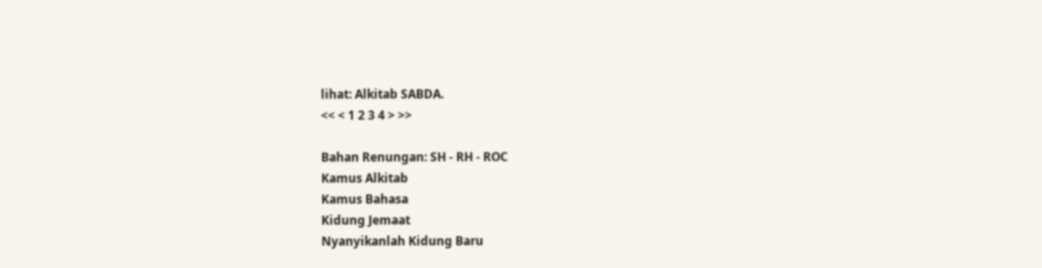lihat: Alkitab SABDA.
<< < 1 2 3 4 > >>

Bahan Renungan: SH - RH - ROC
Kamus Alkitab
Kamus Bahasa
Kidung Jemaat
Nyanyikanlah Kidung Baru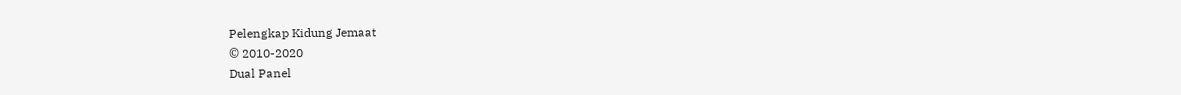Pelengkap Kidung Jemaat
© 2010-2020
Dual Panel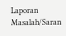Laporan Masalah/Saran